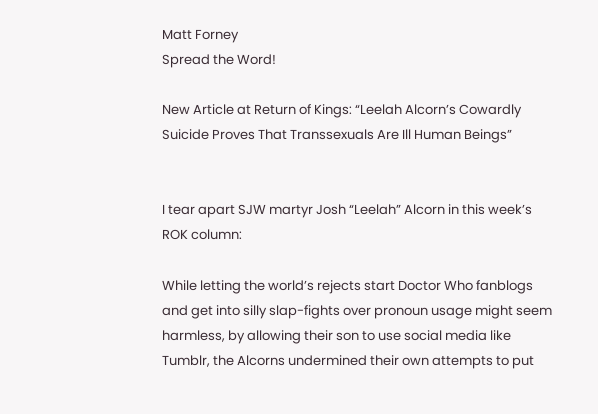Matt Forney
Spread the Word!

New Article at Return of Kings: “Leelah Alcorn’s Cowardly Suicide Proves That Transsexuals Are Ill Human Beings”


I tear apart SJW martyr Josh “Leelah” Alcorn in this week’s ROK column:

While letting the world’s rejects start Doctor Who fanblogs and get into silly slap-fights over pronoun usage might seem harmless, by allowing their son to use social media like Tumblr, the Alcorns undermined their own attempts to put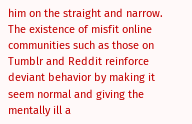him on the straight and narrow. The existence of misfit online communities such as those on Tumblr and Reddit reinforce deviant behavior by making it seem normal and giving the mentally ill a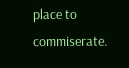place to commiserate.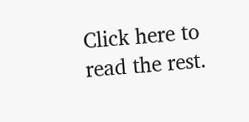Click here to read the rest.